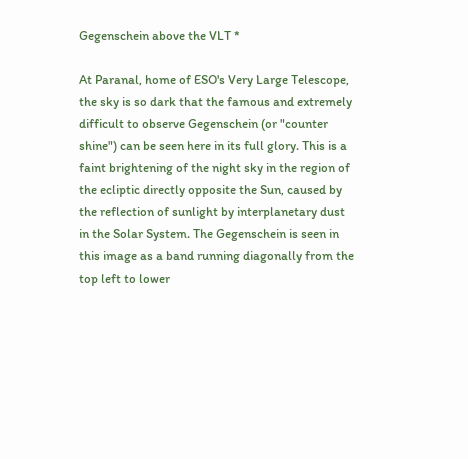Gegenschein above the VLT *

At Paranal, home of ESO's Very Large Telescope, the sky is so dark that the famous and extremely difficult to observe Gegenschein (or "counter shine") can be seen here in its full glory. This is a faint brightening of the night sky in the region of the ecliptic directly opposite the Sun, caused by the reflection of sunlight by interplanetary dust in the Solar System. The Gegenschein is seen in this image as a band running diagonally from the top left to lower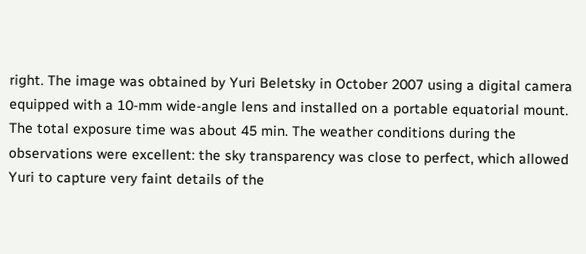right. The image was obtained by Yuri Beletsky in October 2007 using a digital camera equipped with a 10-mm wide-angle lens and installed on a portable equatorial mount. The total exposure time was about 45 min. The weather conditions during the observations were excellent: the sky transparency was close to perfect, which allowed Yuri to capture very faint details of the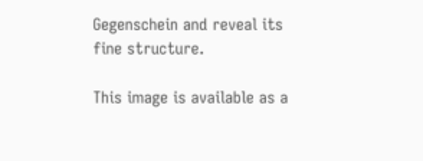Gegenschein and reveal its fine structure.

This image is available as a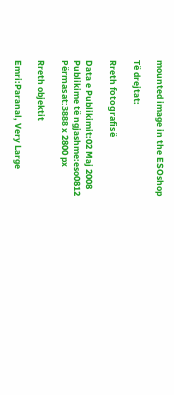mounted image in the ESOshop

Të drejtat:

Rreth fotografisë

Data e Publikimit:02 Maj 2008
Publikime të ngjashme:eso0812
Përmasat:3888 x 2800 px

Rreth objektit

Emri:Paranal, Very Large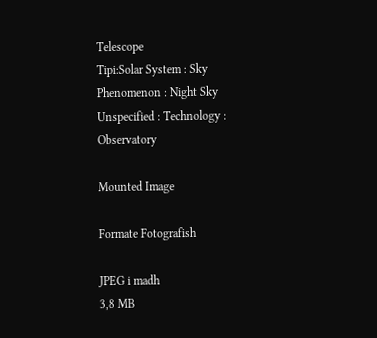Telescope
Tipi:Solar System : Sky Phenomenon : Night Sky
Unspecified : Technology : Observatory

Mounted Image

Formate Fotografish

JPEG i madh
3,8 MB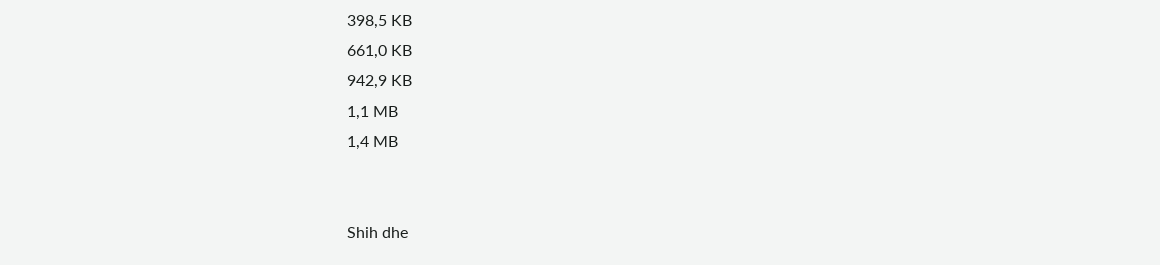398,5 KB
661,0 KB
942,9 KB
1,1 MB
1,4 MB


Shih dhe